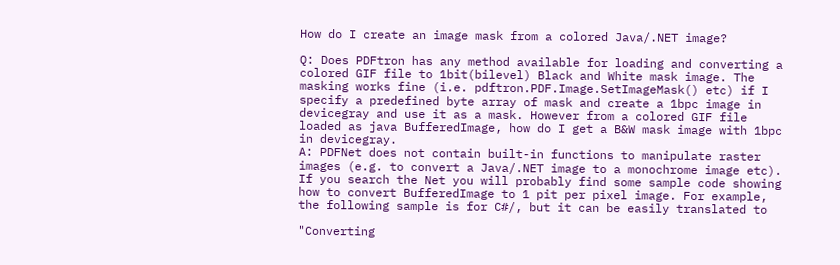How do I create an image mask from a colored Java/.NET image?

Q: Does PDFtron has any method available for loading and converting a
colored GIF file to 1bit(bilevel) Black and White mask image. The
masking works fine (i.e. pdftron.PDF.Image.SetImageMask() etc) if I
specify a predefined byte array of mask and create a 1bpc image in
devicegray and use it as a mask. However from a colored GIF file
loaded as java BufferedImage, how do I get a B&W mask image with 1bpc
in devicegray.
A: PDFNet does not contain built-in functions to manipulate raster
images (e.g. to convert a Java/.NET image to a monochrome image etc).
If you search the Net you will probably find some sample code showing
how to convert BufferedImage to 1 pit per pixel image. For example,
the following sample is for C#/, but it can be easily translated to

"Converting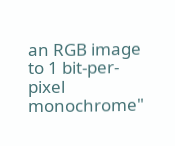an RGB image to 1 bit-per-pixel monochrome"